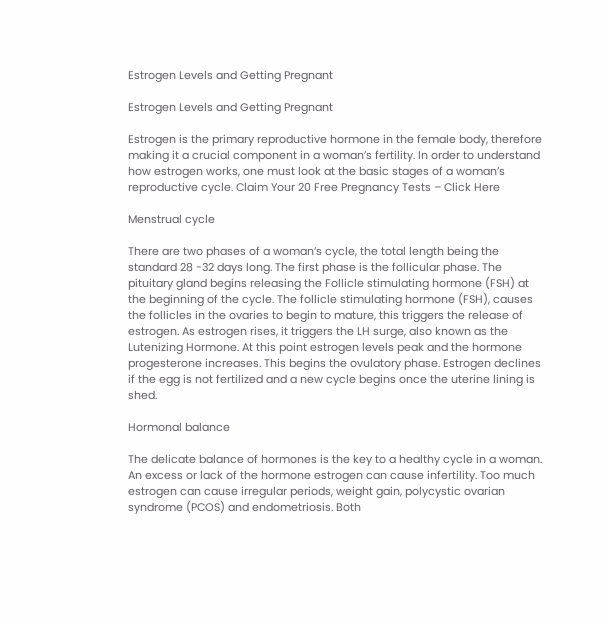Estrogen Levels and Getting Pregnant

Estrogen Levels and Getting Pregnant

Estrogen is the primary reproductive hormone in the female body, therefore making it a crucial component in a woman’s fertility. In order to understand how estrogen works, one must look at the basic stages of a woman’s reproductive cycle. Claim Your 20 Free Pregnancy Tests – Click Here

Menstrual cycle

There are two phases of a woman’s cycle, the total length being the standard 28 -32 days long. The first phase is the follicular phase. The pituitary gland begins releasing the Follicle stimulating hormone (FSH) at the beginning of the cycle. The follicle stimulating hormone (FSH), causes the follicles in the ovaries to begin to mature, this triggers the release of estrogen. As estrogen rises, it triggers the LH surge, also known as the Lutenizing Hormone. At this point estrogen levels peak and the hormone progesterone increases. This begins the ovulatory phase. Estrogen declines if the egg is not fertilized and a new cycle begins once the uterine lining is shed.

Hormonal balance

The delicate balance of hormones is the key to a healthy cycle in a woman. An excess or lack of the hormone estrogen can cause infertility. Too much estrogen can cause irregular periods, weight gain, polycystic ovarian syndrome (PCOS) and endometriosis. Both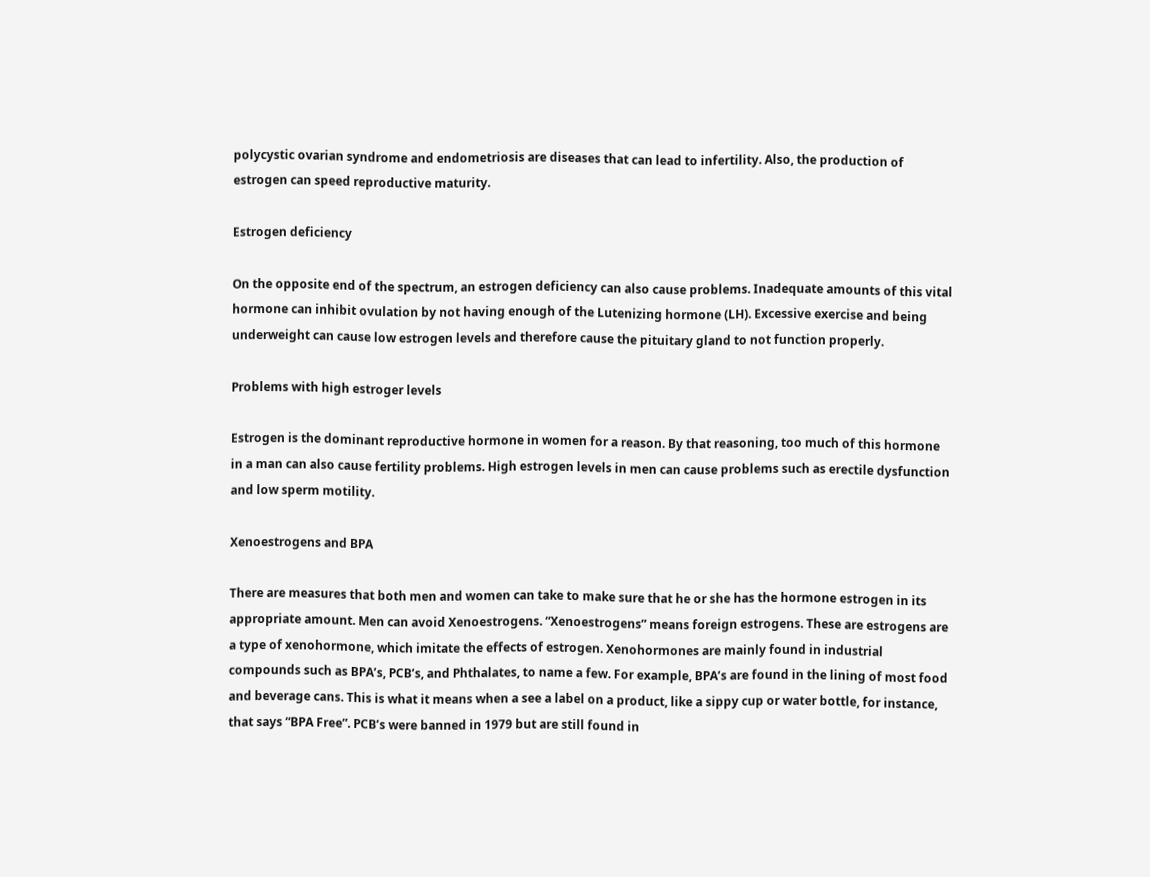polycystic ovarian syndrome and endometriosis are diseases that can lead to infertility. Also, the production of estrogen can speed reproductive maturity.

Estrogen deficiency

On the opposite end of the spectrum, an estrogen deficiency can also cause problems. Inadequate amounts of this vital hormone can inhibit ovulation by not having enough of the Lutenizing hormone (LH). Excessive exercise and being underweight can cause low estrogen levels and therefore cause the pituitary gland to not function properly.

Problems with high estroger levels

Estrogen is the dominant reproductive hormone in women for a reason. By that reasoning, too much of this hormone in a man can also cause fertility problems. High estrogen levels in men can cause problems such as erectile dysfunction and low sperm motility.

Xenoestrogens and BPA

There are measures that both men and women can take to make sure that he or she has the hormone estrogen in its appropriate amount. Men can avoid Xenoestrogens. “Xenoestrogens” means foreign estrogens. These are estrogens are a type of xenohormone, which imitate the effects of estrogen. Xenohormones are mainly found in industrial compounds such as BPA’s, PCB’s, and Phthalates, to name a few. For example, BPA’s are found in the lining of most food and beverage cans. This is what it means when a see a label on a product, like a sippy cup or water bottle, for instance, that says “BPA Free”. PCB’s were banned in 1979 but are still found in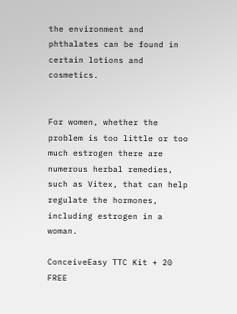the environment and phthalates can be found in certain lotions and cosmetics.


For women, whether the problem is too little or too much estrogen there are numerous herbal remedies, such as Vitex, that can help regulate the hormones, including estrogen in a woman.

ConceiveEasy TTC Kit + 20 FREE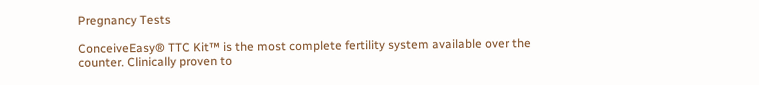Pregnancy Tests

ConceiveEasy® TTC Kit™ is the most complete fertility system available over the counter. Clinically proven to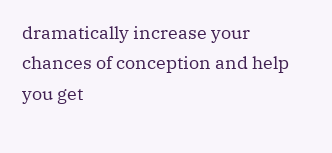dramatically increase your chances of conception and help you get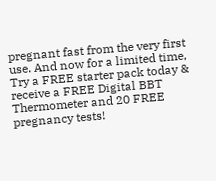pregnant fast from the very first use. And now for a limited time, Try a FREE starter pack today & receive a FREE Digital BBT Thermometer and 20 FREE pregnancy tests!